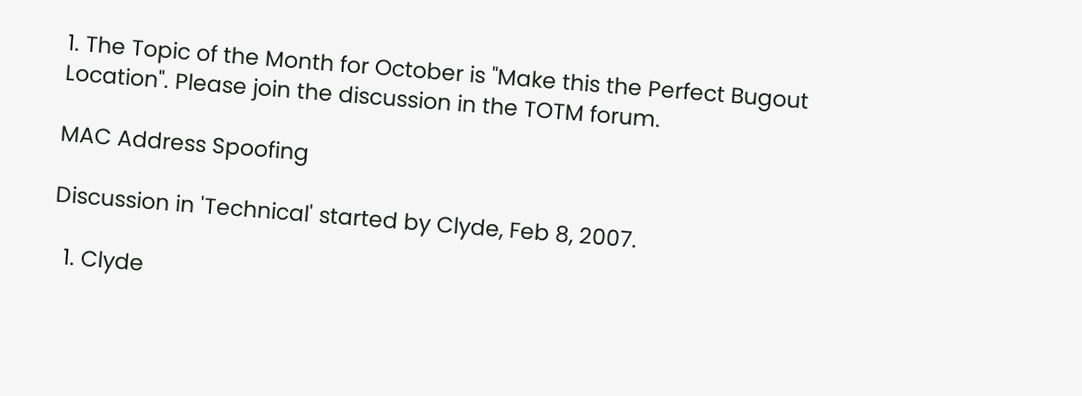1. The Topic of the Month for October is "Make this the Perfect Bugout Location". Please join the discussion in the TOTM forum.

MAC Address Spoofing

Discussion in 'Technical' started by Clyde, Feb 8, 2007.

  1. Clyde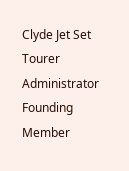Clyde Jet Set Tourer Administrator Founding Member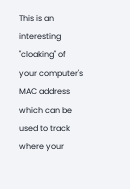This is an interesting "cloaking" of your computer's MAC address which can be used to track where your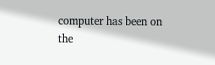computer has been on the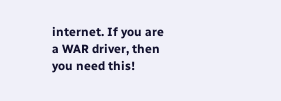internet. If you are a WAR driver, then you need this!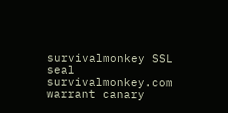survivalmonkey SSL seal        survivalmonkey.com warrant canary